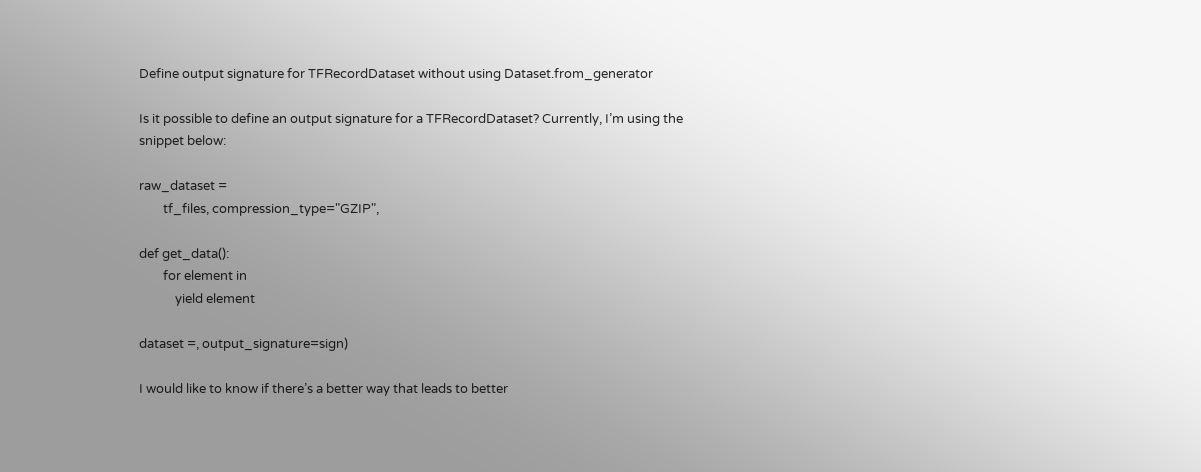Define output signature for TFRecordDataset without using Dataset.from_generator

Is it possible to define an output signature for a TFRecordDataset? Currently, I’m using the snippet below:

raw_dataset =
        tf_files, compression_type="GZIP",

def get_data():
        for element in
            yield element

dataset =, output_signature=sign)

I would like to know if there’s a better way that leads to better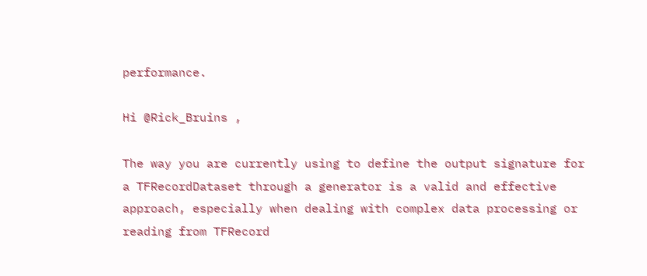performance.

Hi @Rick_Bruins ,

The way you are currently using to define the output signature for a TFRecordDataset through a generator is a valid and effective approach, especially when dealing with complex data processing or reading from TFRecord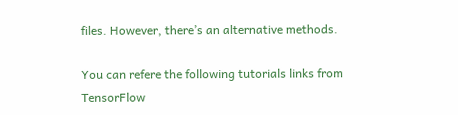files. However, there’s an alternative methods.

You can refere the following tutorials links from TensorFlow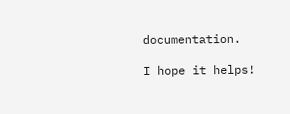documentation.

I hope it helps!